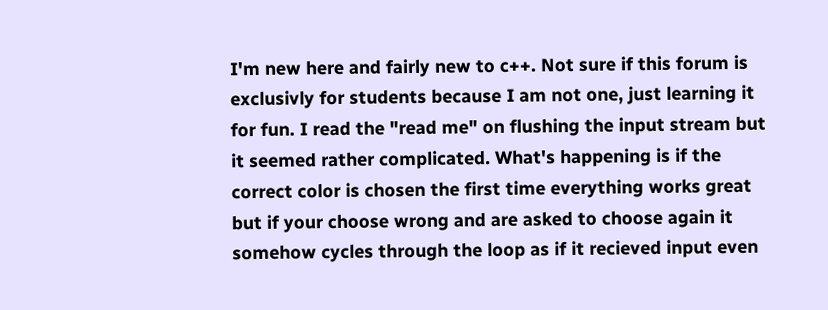I'm new here and fairly new to c++. Not sure if this forum is exclusivly for students because I am not one, just learning it for fun. I read the "read me" on flushing the input stream but it seemed rather complicated. What's happening is if the correct color is chosen the first time everything works great but if your choose wrong and are asked to choose again it somehow cycles through the loop as if it recieved input even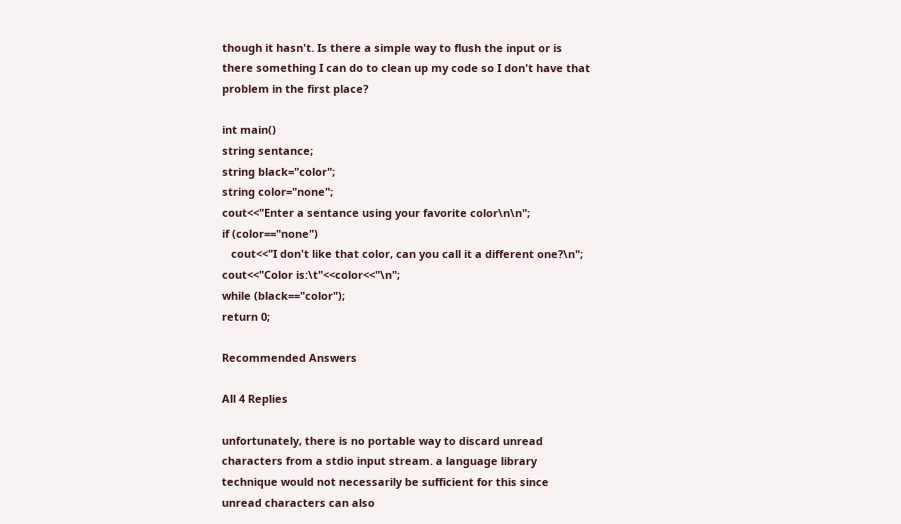though it hasn't. Is there a simple way to flush the input or is there something I can do to clean up my code so I don't have that problem in the first place?

int main()
string sentance;
string black="color";
string color="none";
cout<<"Enter a sentance using your favorite color\n\n";
if (color=="none")
   cout<<"I don't like that color, can you call it a different one?\n";
cout<<"Color is:\t"<<color<<"\n";
while (black=="color");
return 0;

Recommended Answers

All 4 Replies

unfortunately, there is no portable way to discard unread characters from a stdio input stream. a language library technique would not necessarily be sufficient for this since unread characters can also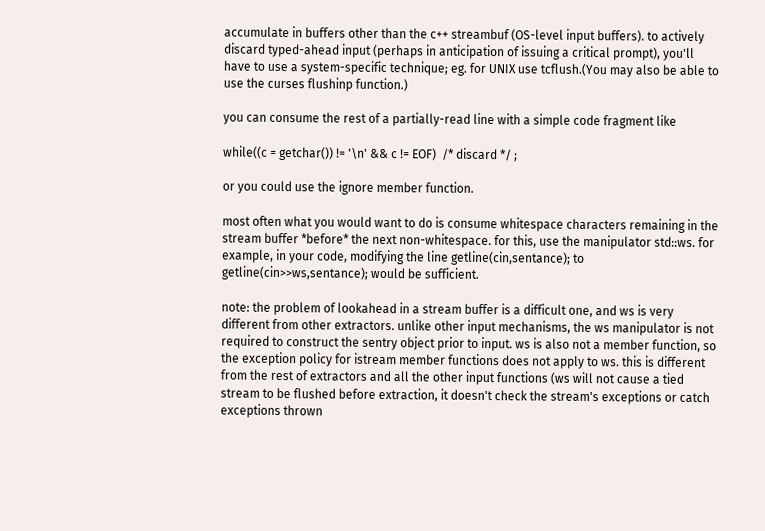accumulate in buffers other than the c++ streambuf (OS-level input buffers). to actively discard typed-ahead input (perhaps in anticipation of issuing a critical prompt), you'll have to use a system-specific technique; eg. for UNIX use tcflush.(You may also be able to use the curses flushinp function.)

you can consume the rest of a partially-read line with a simple code fragment like

while((c = getchar()) != '\n' && c != EOF)  /* discard */ ;

or you could use the ignore member function.

most often what you would want to do is consume whitespace characters remaining in the stream buffer *before* the next non-whitespace. for this, use the manipulator std::ws. for example, in your code, modifying the line getline(cin,sentance); to getline(cin>>ws,sentance); would be sufficient.

note: the problem of lookahead in a stream buffer is a difficult one, and ws is very different from other extractors. unlike other input mechanisms, the ws manipulator is not required to construct the sentry object prior to input. ws is also not a member function, so the exception policy for istream member functions does not apply to ws. this is different from the rest of extractors and all the other input functions (ws will not cause a tied stream to be flushed before extraction, it doesn't check the stream's exceptions or catch exceptions thrown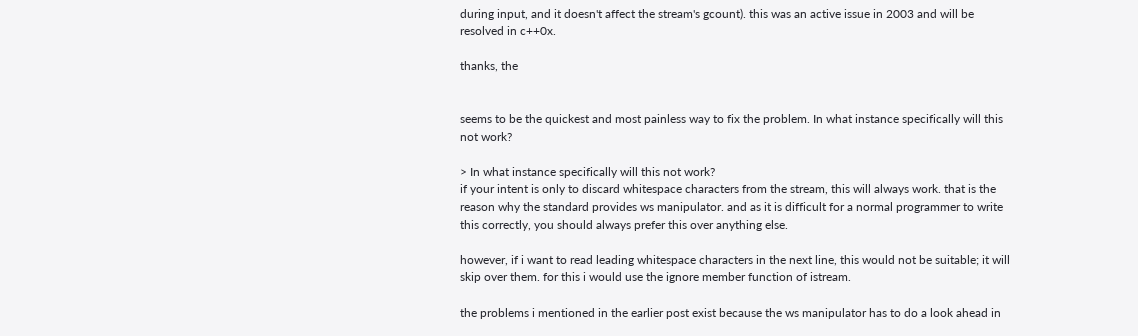during input, and it doesn't affect the stream's gcount). this was an active issue in 2003 and will be resolved in c++0x.

thanks, the


seems to be the quickest and most painless way to fix the problem. In what instance specifically will this not work?

> In what instance specifically will this not work?
if your intent is only to discard whitespace characters from the stream, this will always work. that is the reason why the standard provides ws manipulator. and as it is difficult for a normal programmer to write this correctly, you should always prefer this over anything else.

however, if i want to read leading whitespace characters in the next line, this would not be suitable; it will skip over them. for this i would use the ignore member function of istream.

the problems i mentioned in the earlier post exist because the ws manipulator has to do a look ahead in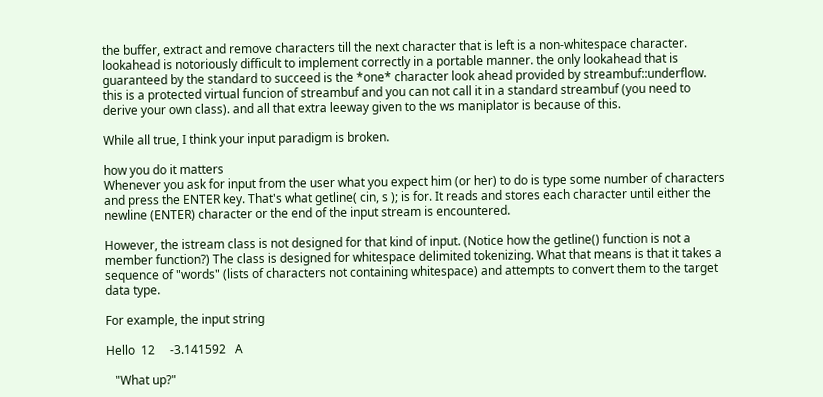the buffer, extract and remove characters till the next character that is left is a non-whitespace character. lookahead is notoriously difficult to implement correctly in a portable manner. the only lookahead that is guaranteed by the standard to succeed is the *one* character look ahead provided by streambuf::underflow. this is a protected virtual funcion of streambuf and you can not call it in a standard streambuf (you need to derive your own class). and all that extra leeway given to the ws maniplator is because of this.

While all true, I think your input paradigm is broken.

how you do it matters
Whenever you ask for input from the user what you expect him (or her) to do is type some number of characters and press the ENTER key. That's what getline( cin, s ); is for. It reads and stores each character until either the newline (ENTER) character or the end of the input stream is encountered.

However, the istream class is not designed for that kind of input. (Notice how the getline() function is not a member function?) The class is designed for whitespace delimited tokenizing. What that means is that it takes a sequence of "words" (lists of characters not containing whitespace) and attempts to convert them to the target data type.

For example, the input string

Hello  12     -3.141592   A

   "What up?"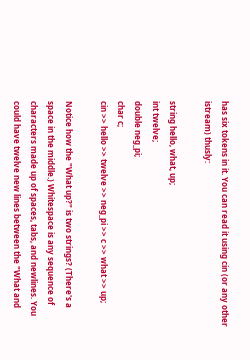has six tokens in it. You can read it using cin (or any other istream) thusly:

string hello, what, up;
int twelve;
double neg_pi;
char c;
cin >> hello >> twelve >> neg_pi >> c >> what >> up;

Notice how the "What up?" is two strings? (There's a space in the middle.) Whitespace is any sequence of characters made up of spaces, tabs, and newlines. You could have twelve new lines between the "What and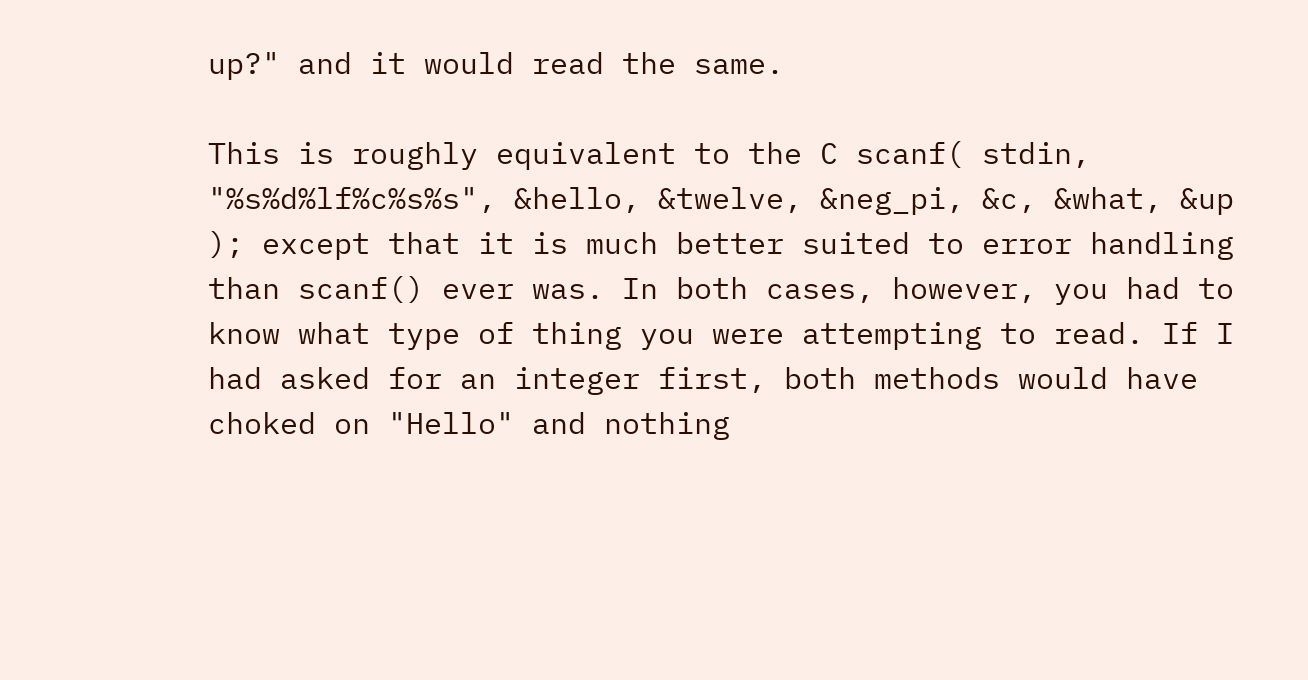up?" and it would read the same.

This is roughly equivalent to the C scanf( stdin, "%s%d%lf%c%s%s", &hello, &twelve, &neg_pi, &c, &what, &up ); except that it is much better suited to error handling than scanf() ever was. In both cases, however, you had to know what type of thing you were attempting to read. If I had asked for an integer first, both methods would have choked on "Hello" and nothing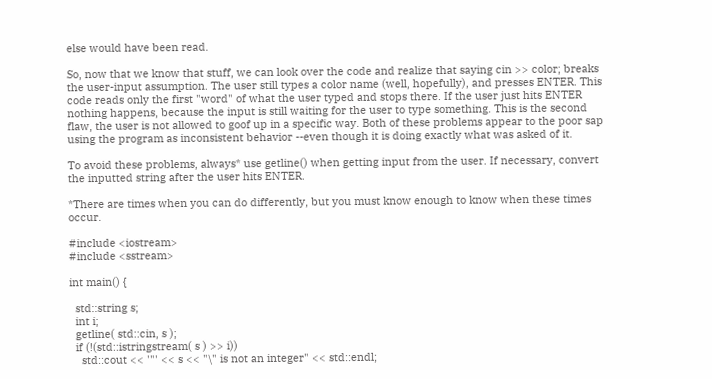else would have been read.

So, now that we know that stuff, we can look over the code and realize that saying cin >> color; breaks the user-input assumption. The user still types a color name (well, hopefully), and presses ENTER. This code reads only the first "word" of what the user typed and stops there. If the user just hits ENTER nothing happens, because the input is still waiting for the user to type something. This is the second flaw, the user is not allowed to goof up in a specific way. Both of these problems appear to the poor sap using the program as inconsistent behavior --even though it is doing exactly what was asked of it.

To avoid these problems, always* use getline() when getting input from the user. If necessary, convert the inputted string after the user hits ENTER.

*There are times when you can do differently, but you must know enough to know when these times occur.

#include <iostream>
#include <sstream>

int main() {

  std::string s;
  int i;
  getline( std::cin, s );
  if (!(std::istringstream( s ) >> i))
    std::cout << '"' << s << "\" is not an integer" << std::endl;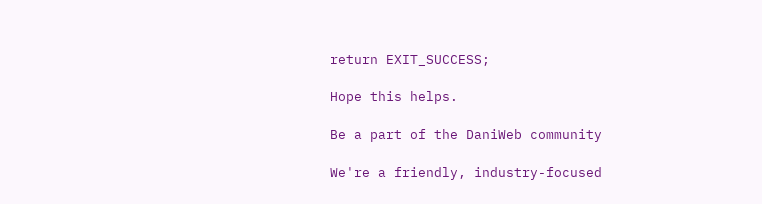return EXIT_SUCCESS;

Hope this helps.

Be a part of the DaniWeb community

We're a friendly, industry-focused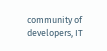community of developers, IT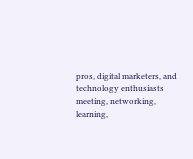pros, digital marketers, and technology enthusiasts meeting, networking, learning,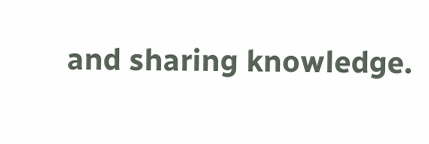and sharing knowledge.